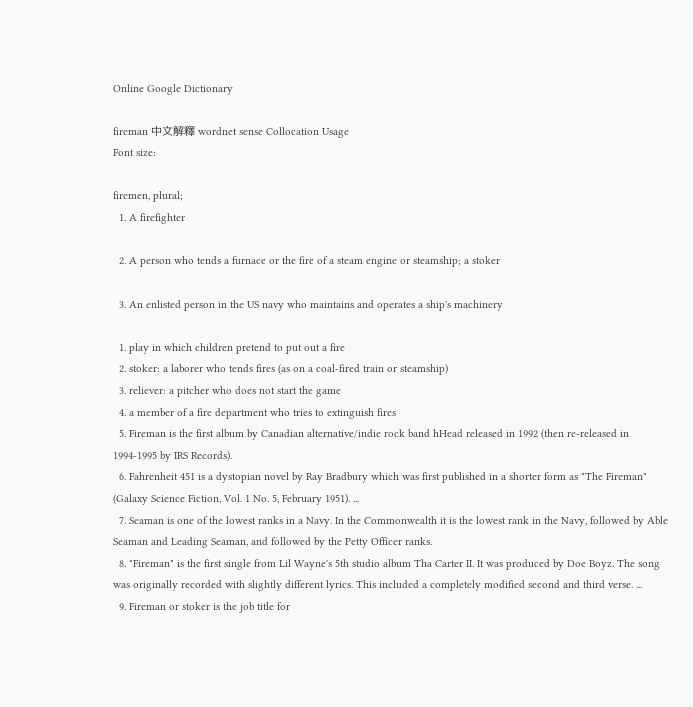Online Google Dictionary

fireman 中文解釋 wordnet sense Collocation Usage
Font size:

firemen, plural;
  1. A firefighter

  2. A person who tends a furnace or the fire of a steam engine or steamship; a stoker

  3. An enlisted person in the US navy who maintains and operates a ship's machinery

  1. play in which children pretend to put out a fire
  2. stoker: a laborer who tends fires (as on a coal-fired train or steamship)
  3. reliever: a pitcher who does not start the game
  4. a member of a fire department who tries to extinguish fires
  5. Fireman is the first album by Canadian alternative/indie rock band hHead released in 1992 (then re-released in 1994-1995 by IRS Records).
  6. Fahrenheit 451 is a dystopian novel by Ray Bradbury which was first published in a shorter form as "The Fireman" (Galaxy Science Fiction, Vol. 1 No. 5, February 1951). ...
  7. Seaman is one of the lowest ranks in a Navy. In the Commonwealth it is the lowest rank in the Navy, followed by Able Seaman and Leading Seaman, and followed by the Petty Officer ranks.
  8. "Fireman" is the first single from Lil Wayne's 5th studio album Tha Carter II. It was produced by Doe Boyz. The song was originally recorded with slightly different lyrics. This included a completely modified second and third verse. ...
  9. Fireman or stoker is the job title for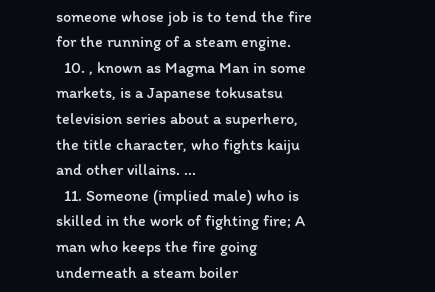someone whose job is to tend the fire for the running of a steam engine.
  10. , known as Magma Man in some markets, is a Japanese tokusatsu television series about a superhero, the title character, who fights kaiju and other villains. ...
  11. Someone (implied male) who is skilled in the work of fighting fire; A man who keeps the fire going underneath a steam boiler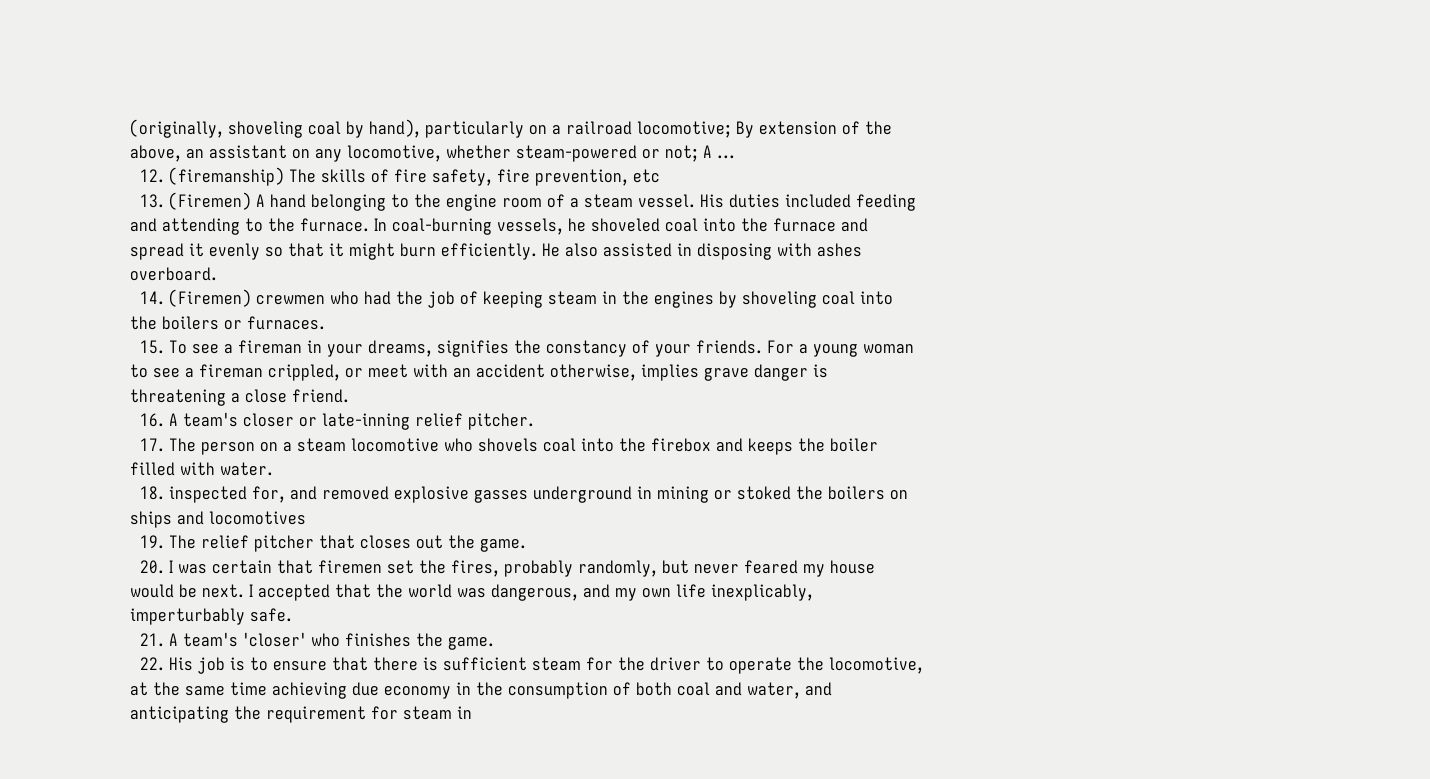(originally, shoveling coal by hand), particularly on a railroad locomotive; By extension of the above, an assistant on any locomotive, whether steam-powered or not; A ...
  12. (firemanship) The skills of fire safety, fire prevention, etc
  13. (Firemen) A hand belonging to the engine room of a steam vessel. His duties included feeding and attending to the furnace. In coal-burning vessels, he shoveled coal into the furnace and spread it evenly so that it might burn efficiently. He also assisted in disposing with ashes overboard.
  14. (Firemen) crewmen who had the job of keeping steam in the engines by shoveling coal into the boilers or furnaces.
  15. To see a fireman in your dreams, signifies the constancy of your friends. For a young woman to see a fireman crippled, or meet with an accident otherwise, implies grave danger is threatening a close friend.
  16. A team's closer or late-inning relief pitcher.
  17. The person on a steam locomotive who shovels coal into the firebox and keeps the boiler filled with water.
  18. inspected for, and removed explosive gasses underground in mining or stoked the boilers on ships and locomotives
  19. The relief pitcher that closes out the game.
  20. I was certain that firemen set the fires, probably randomly, but never feared my house would be next. I accepted that the world was dangerous, and my own life inexplicably, imperturbably safe.
  21. A team's 'closer' who finishes the game.
  22. His job is to ensure that there is sufficient steam for the driver to operate the locomotive, at the same time achieving due economy in the consumption of both coal and water, and anticipating the requirement for steam in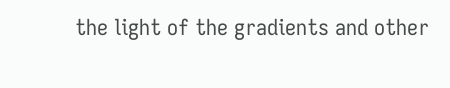the light of the gradients and other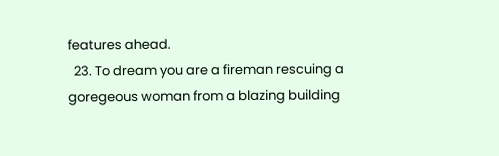features ahead.
  23. To dream you are a fireman rescuing a goregeous woman from a blazing building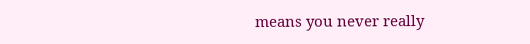means you never really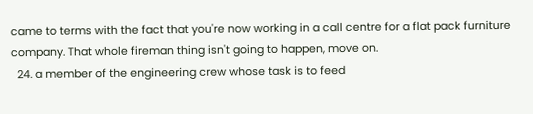came to terms with the fact that you're now working in a call centre for a flat pack furniture company. That whole fireman thing isn't going to happen, move on.
  24. a member of the engineering crew whose task is to feed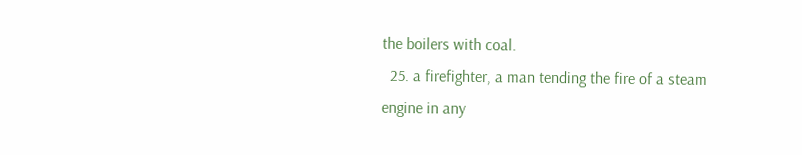the boilers with coal.
  25. a firefighter, a man tending the fire of a steam engine in any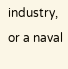industry, or a naval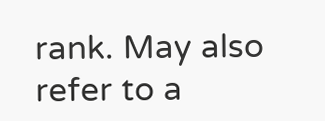rank. May also refer to a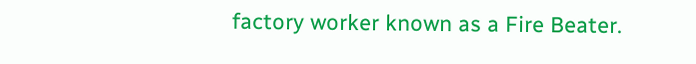factory worker known as a Fire Beater.